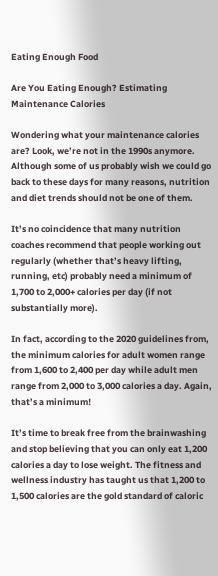Eating Enough Food

Are You Eating Enough? Estimating Maintenance Calories

Wondering what your maintenance calories are? Look, we’re not in the 1990s anymore. Although some of us probably wish we could go back to these days for many reasons, nutrition and diet trends should not be one of them.

It’s no coincidence that many nutrition coaches recommend that people working out regularly (whether that’s heavy lifting, running, etc) probably need a minimum of 1,700 to 2,000+ calories per day (if not substantially more).

In fact, according to the 2020 guidelines from, the minimum calories for adult women range from 1,600 to 2,400 per day while adult men range from 2,000 to 3,000 calories a day. Again, that’s a minimum!

It’s time to break free from the brainwashing and stop believing that you can only eat 1,200 calories a day to lose weight. The fitness and wellness industry has taught us that 1,200 to 1,500 calories are the gold standard of caloric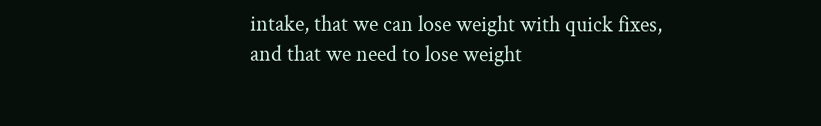intake, that we can lose weight with quick fixes, and that we need to lose weight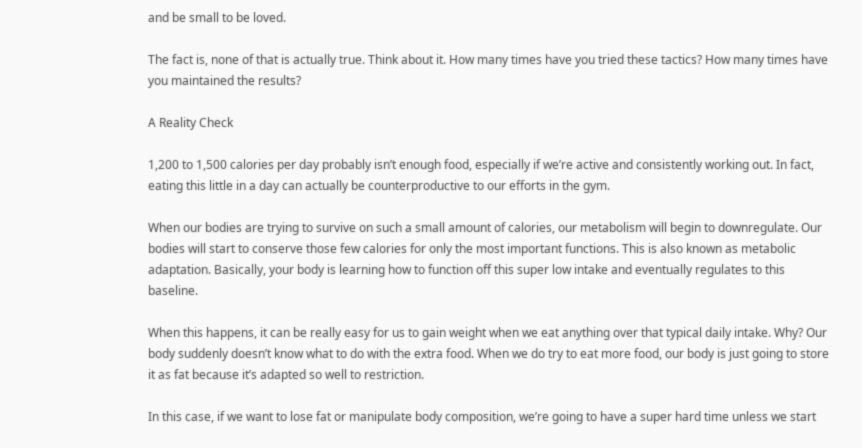and be small to be loved.

The fact is, none of that is actually true. Think about it. How many times have you tried these tactics? How many times have you maintained the results?

A Reality Check

1,200 to 1,500 calories per day probably isn’t enough food, especially if we’re active and consistently working out. In fact, eating this little in a day can actually be counterproductive to our efforts in the gym.

When our bodies are trying to survive on such a small amount of calories, our metabolism will begin to downregulate. Our bodies will start to conserve those few calories for only the most important functions. This is also known as metabolic adaptation. Basically, your body is learning how to function off this super low intake and eventually regulates to this baseline.

When this happens, it can be really easy for us to gain weight when we eat anything over that typical daily intake. Why? Our body suddenly doesn’t know what to do with the extra food. When we do try to eat more food, our body is just going to store it as fat because it’s adapted so well to restriction.

In this case, if we want to lose fat or manipulate body composition, we’re going to have a super hard time unless we start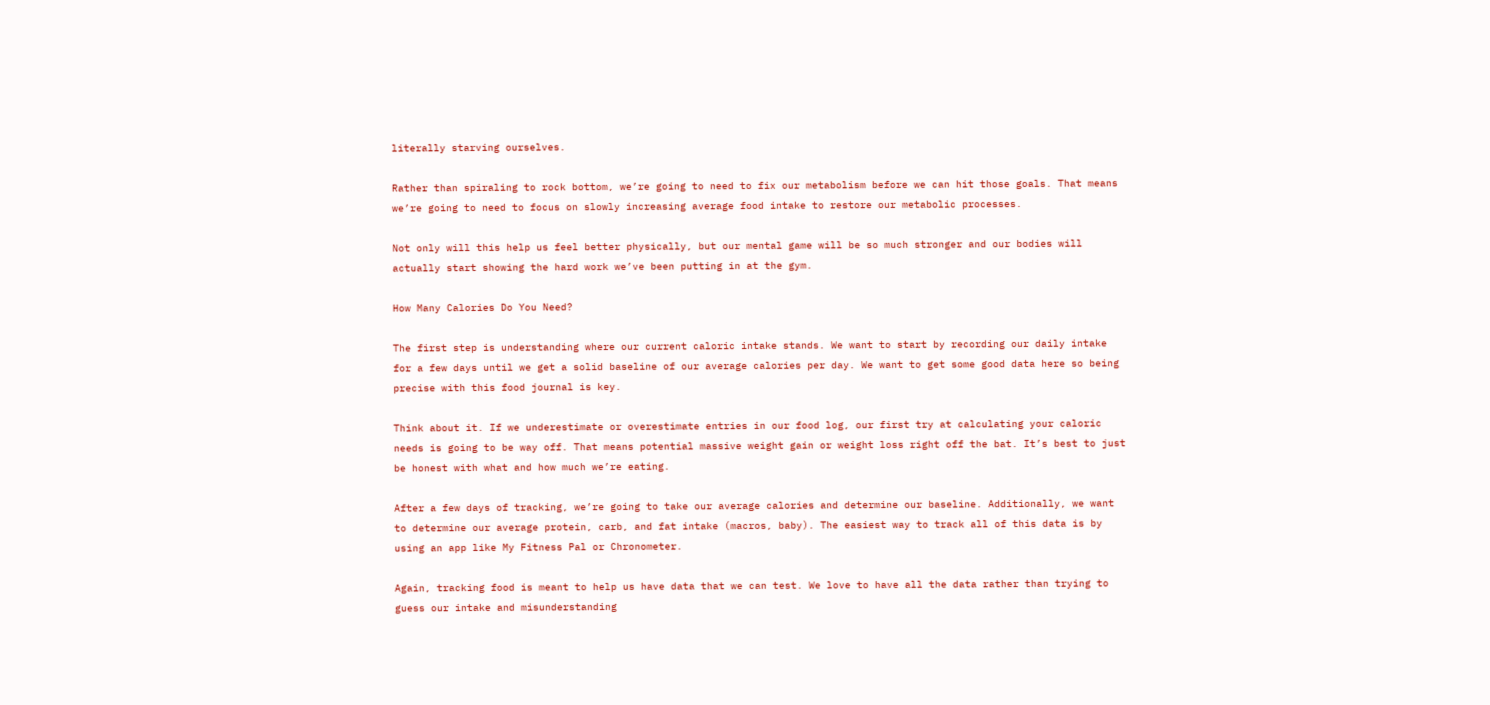literally starving ourselves.

Rather than spiraling to rock bottom, we’re going to need to fix our metabolism before we can hit those goals. That means we’re going to need to focus on slowly increasing average food intake to restore our metabolic processes.

Not only will this help us feel better physically, but our mental game will be so much stronger and our bodies will actually start showing the hard work we’ve been putting in at the gym.

How Many Calories Do You Need?

The first step is understanding where our current caloric intake stands. We want to start by recording our daily intake for a few days until we get a solid baseline of our average calories per day. We want to get some good data here so being precise with this food journal is key.

Think about it. If we underestimate or overestimate entries in our food log, our first try at calculating your caloric needs is going to be way off. That means potential massive weight gain or weight loss right off the bat. It’s best to just be honest with what and how much we’re eating.

After a few days of tracking, we’re going to take our average calories and determine our baseline. Additionally, we want to determine our average protein, carb, and fat intake (macros, baby). The easiest way to track all of this data is by using an app like My Fitness Pal or Chronometer.

Again, tracking food is meant to help us have data that we can test. We love to have all the data rather than trying to guess our intake and misunderstanding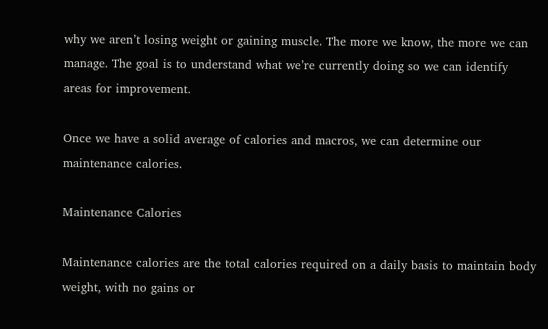why we aren’t losing weight or gaining muscle. The more we know, the more we can manage. The goal is to understand what we’re currently doing so we can identify areas for improvement.

Once we have a solid average of calories and macros, we can determine our maintenance calories.

Maintenance Calories

Maintenance calories are the total calories required on a daily basis to maintain body weight, with no gains or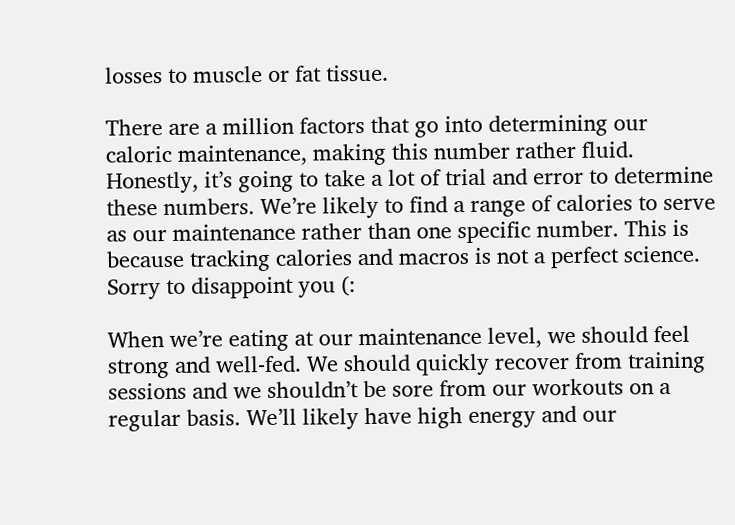losses to muscle or fat tissue.

There are a million factors that go into determining our caloric maintenance, making this number rather fluid. Honestly, it’s going to take a lot of trial and error to determine these numbers. We’re likely to find a range of calories to serve as our maintenance rather than one specific number. This is because tracking calories and macros is not a perfect science. Sorry to disappoint you (:

When we’re eating at our maintenance level, we should feel strong and well-fed. We should quickly recover from training sessions and we shouldn’t be sore from our workouts on a regular basis. We’ll likely have high energy and our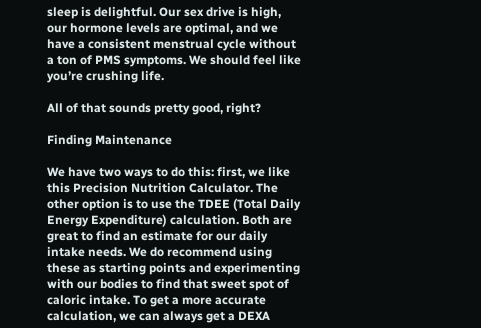sleep is delightful. Our sex drive is high, our hormone levels are optimal, and we have a consistent menstrual cycle without a ton of PMS symptoms. We should feel like you’re crushing life.

All of that sounds pretty good, right?

Finding Maintenance

We have two ways to do this: first, we like this Precision Nutrition Calculator. The other option is to use the TDEE (Total Daily Energy Expenditure) calculation. Both are great to find an estimate for our daily intake needs. We do recommend using these as starting points and experimenting with our bodies to find that sweet spot of caloric intake. To get a more accurate calculation, we can always get a DEXA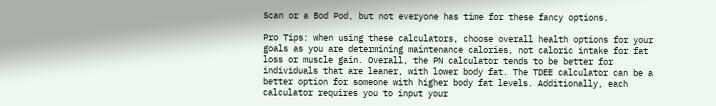Scan or a Bod Pod, but not everyone has time for these fancy options.

Pro Tips: when using these calculators, choose overall health options for your goals as you are determining maintenance calories, not caloric intake for fat loss or muscle gain. Overall, the PN calculator tends to be better for individuals that are leaner, with lower body fat. The TDEE calculator can be a better option for someone with higher body fat levels. Additionally, each calculator requires you to input your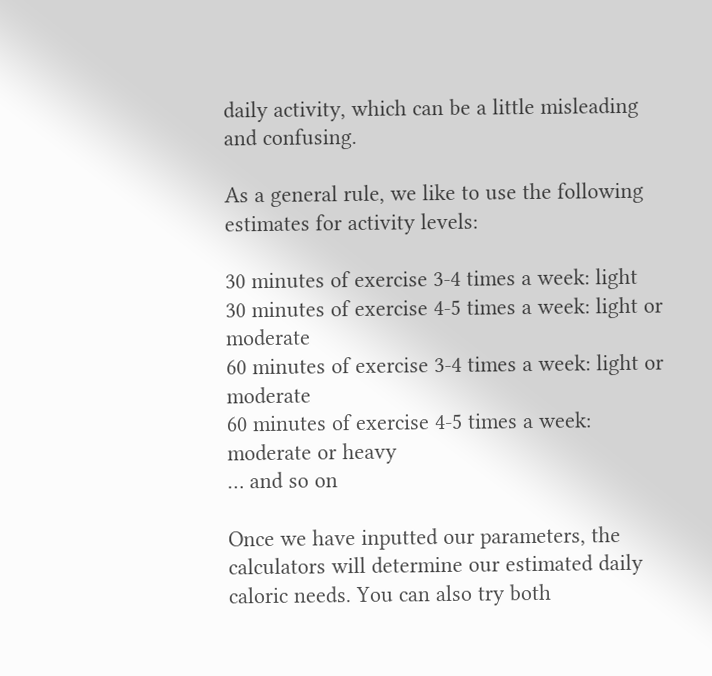daily activity, which can be a little misleading and confusing.

As a general rule, we like to use the following estimates for activity levels:

30 minutes of exercise 3-4 times a week: light
30 minutes of exercise 4-5 times a week: light or moderate
60 minutes of exercise 3-4 times a week: light or moderate
60 minutes of exercise 4-5 times a week: moderate or heavy
… and so on

Once we have inputted our parameters, the calculators will determine our estimated daily caloric needs. You can also try both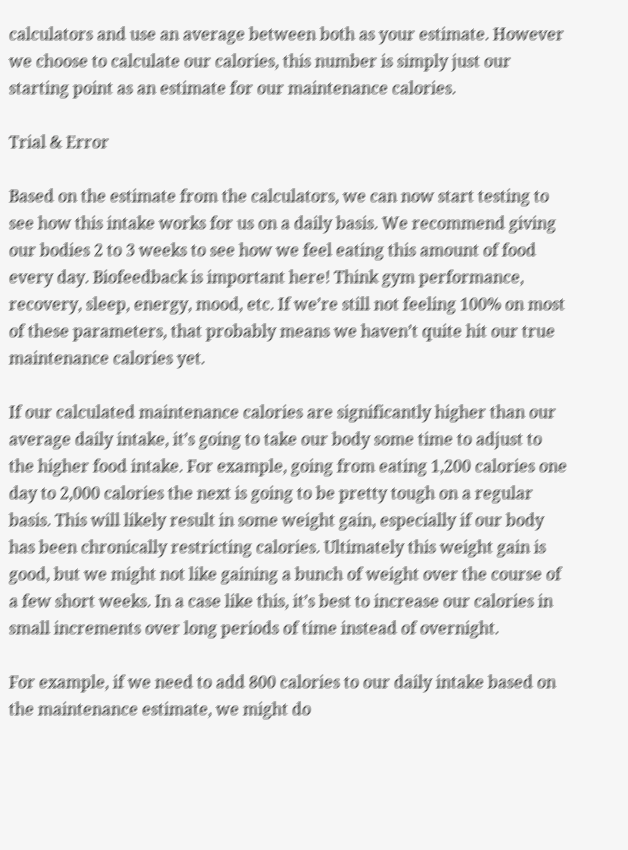calculators and use an average between both as your estimate. However we choose to calculate our calories, this number is simply just our starting point as an estimate for our maintenance calories.

Trial & Error

Based on the estimate from the calculators, we can now start testing to see how this intake works for us on a daily basis. We recommend giving our bodies 2 to 3 weeks to see how we feel eating this amount of food every day. Biofeedback is important here! Think gym performance, recovery, sleep, energy, mood, etc. If we’re still not feeling 100% on most of these parameters, that probably means we haven’t quite hit our true maintenance calories yet.

If our calculated maintenance calories are significantly higher than our average daily intake, it’s going to take our body some time to adjust to the higher food intake. For example, going from eating 1,200 calories one day to 2,000 calories the next is going to be pretty tough on a regular basis. This will likely result in some weight gain, especially if our body has been chronically restricting calories. Ultimately this weight gain is good, but we might not like gaining a bunch of weight over the course of a few short weeks. In a case like this, it’s best to increase our calories in small increments over long periods of time instead of overnight.

For example, if we need to add 800 calories to our daily intake based on the maintenance estimate, we might do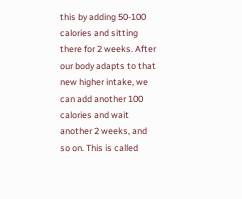this by adding 50-100 calories and sitting there for 2 weeks. After our body adapts to that new higher intake, we can add another 100 calories and wait another 2 weeks, and so on. This is called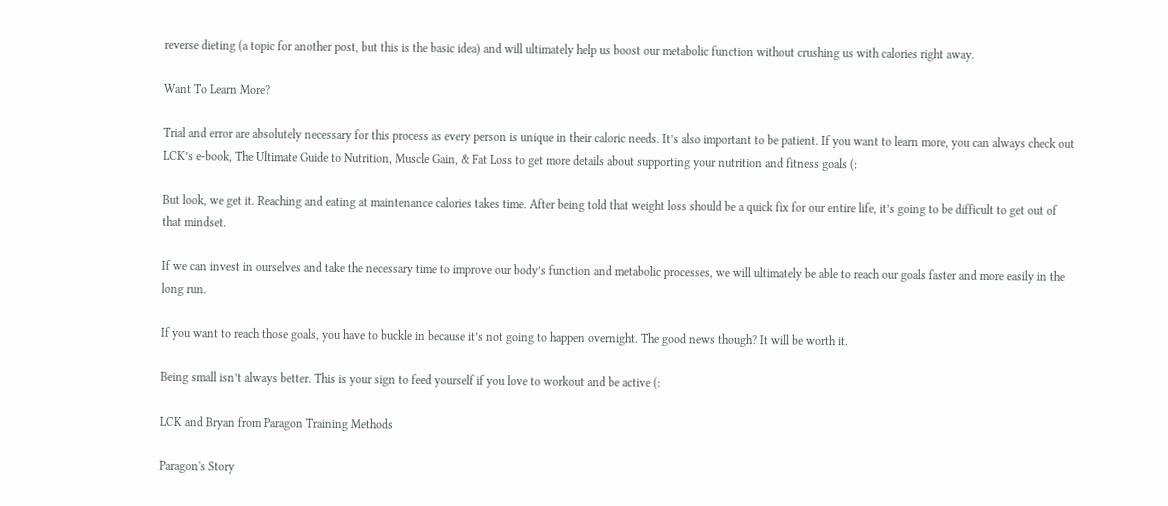reverse dieting (a topic for another post, but this is the basic idea) and will ultimately help us boost our metabolic function without crushing us with calories right away.

Want To Learn More?

Trial and error are absolutely necessary for this process as every person is unique in their caloric needs. It’s also important to be patient. If you want to learn more, you can always check out LCK’s e-book, The Ultimate Guide to Nutrition, Muscle Gain, & Fat Loss to get more details about supporting your nutrition and fitness goals (:

But look, we get it. Reaching and eating at maintenance calories takes time. After being told that weight loss should be a quick fix for our entire life, it’s going to be difficult to get out of that mindset.

If we can invest in ourselves and take the necessary time to improve our body’s function and metabolic processes, we will ultimately be able to reach our goals faster and more easily in the long run.

If you want to reach those goals, you have to buckle in because it’s not going to happen overnight. The good news though? It will be worth it.

Being small isn’t always better. This is your sign to feed yourself if you love to workout and be active (:

LCK and Bryan from Paragon Training Methods

Paragon's Story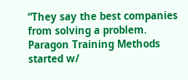“They say the best companies from solving a problem. Paragon Training Methods started w/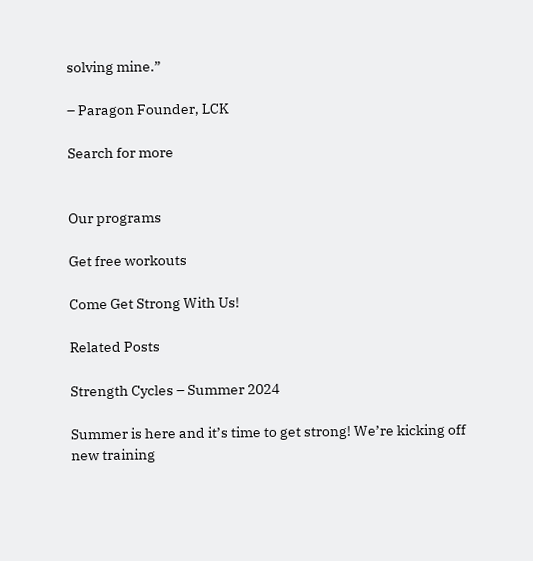solving mine.”

– Paragon Founder, LCK

Search for more


Our programs

Get free workouts

Come Get Strong With Us!

Related Posts

Strength Cycles – Summer 2024

Summer is here and it’s time to get strong! We’re kicking off new training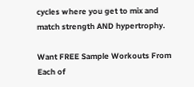cycles where you get to mix and match strength AND hypertrophy.

Want FREE Sample Workouts From Each of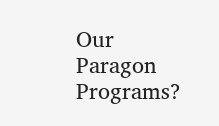Our Paragon Programs?